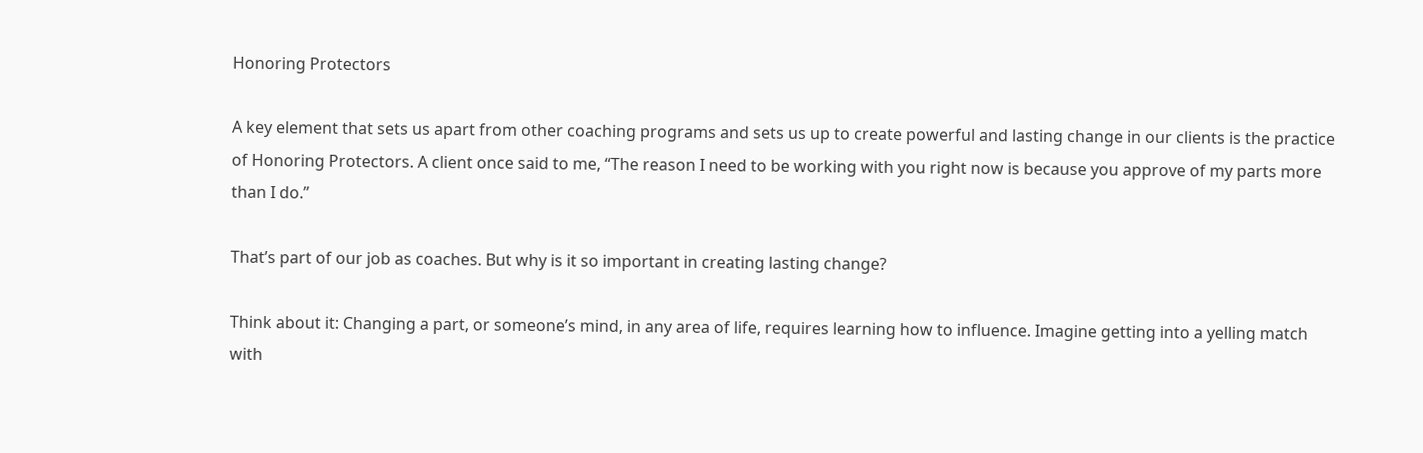Honoring Protectors

A key element that sets us apart from other coaching programs and sets us up to create powerful and lasting change in our clients is the practice of Honoring Protectors. A client once said to me, “The reason I need to be working with you right now is because you approve of my parts more than I do.”

That’s part of our job as coaches. But why is it so important in creating lasting change?

Think about it: Changing a part, or someone’s mind, in any area of life, requires learning how to influence. Imagine getting into a yelling match with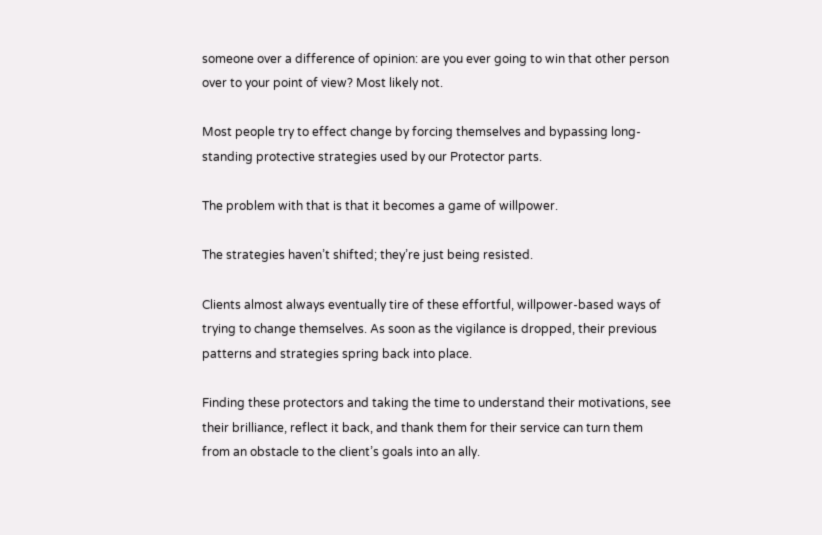someone over a difference of opinion: are you ever going to win that other person over to your point of view? Most likely not.

Most people try to effect change by forcing themselves and bypassing long-standing protective strategies used by our Protector parts.

The problem with that is that it becomes a game of willpower.

The strategies haven’t shifted; they’re just being resisted.

Clients almost always eventually tire of these effortful, willpower-based ways of trying to change themselves. As soon as the vigilance is dropped, their previous patterns and strategies spring back into place.

Finding these protectors and taking the time to understand their motivations, see their brilliance, reflect it back, and thank them for their service can turn them from an obstacle to the client’s goals into an ally.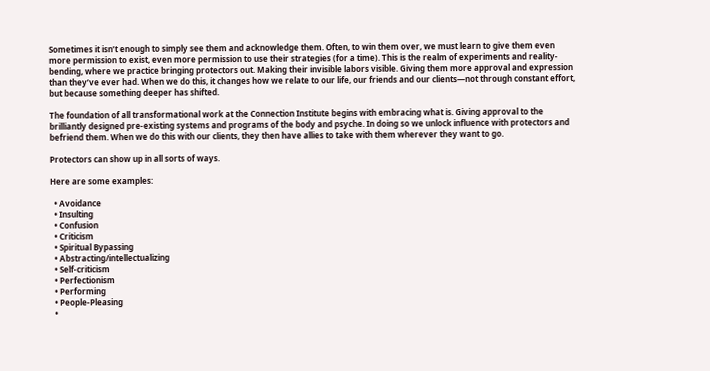Sometimes it isn’t enough to simply see them and acknowledge them. Often, to win them over, we must learn to give them even more permission to exist, even more permission to use their strategies (for a time). This is the realm of experiments and reality-bending, where we practice bringing protectors out. Making their invisible labors visible. Giving them more approval and expression than they’ve ever had. When we do this, it changes how we relate to our life, our friends and our clients—not through constant effort, but because something deeper has shifted.

The foundation of all transformational work at the Connection Institute begins with embracing what is. Giving approval to the brilliantly designed pre-existing systems and programs of the body and psyche. In doing so we unlock influence with protectors and befriend them. When we do this with our clients, they then have allies to take with them wherever they want to go.

Protectors can show up in all sorts of ways.

Here are some examples:

  • Avoidance
  • Insulting
  • Confusion
  • Criticism
  • Spiritual Bypassing
  • Abstracting/intellectualizing
  • Self-criticism
  • Perfectionism
  • Performing
  • People-Pleasing
  •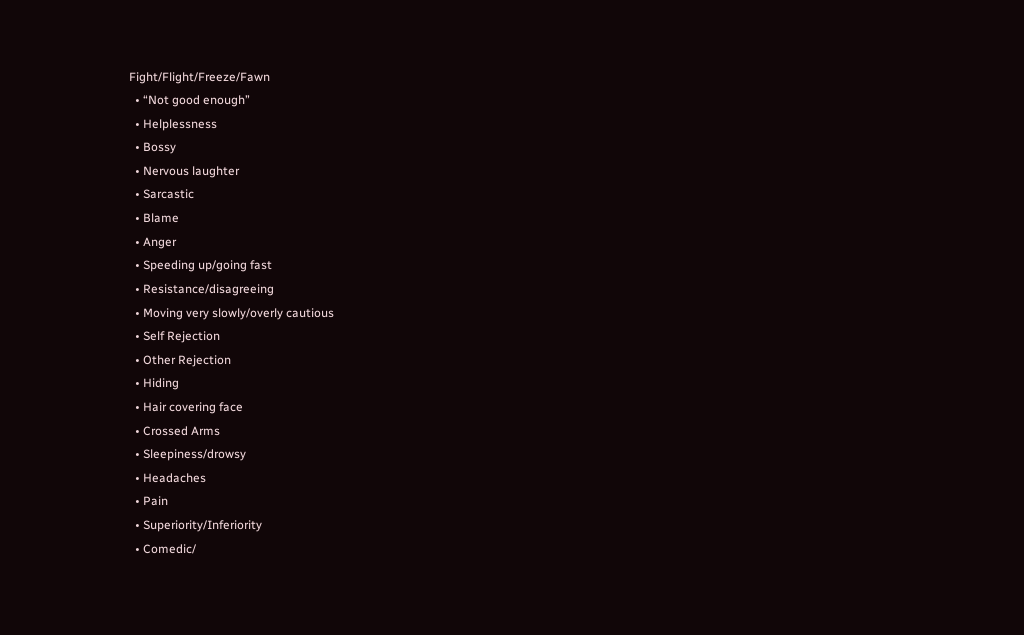Fight/Flight/Freeze/Fawn
  • “Not good enough”
  • Helplessness
  • Bossy
  • Nervous laughter
  • Sarcastic
  • Blame
  • Anger
  • Speeding up/going fast
  • Resistance/disagreeing
  • Moving very slowly/overly cautious
  • Self Rejection
  • Other Rejection
  • Hiding
  • Hair covering face
  • Crossed Arms
  • Sleepiness/drowsy
  • Headaches
  • Pain
  • Superiority/Inferiority
  • Comedic/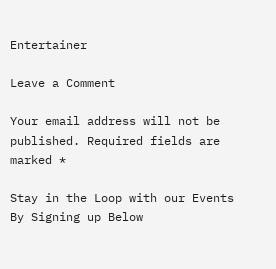Entertainer

Leave a Comment

Your email address will not be published. Required fields are marked *

Stay in the Loop with our Events By Signing up Below